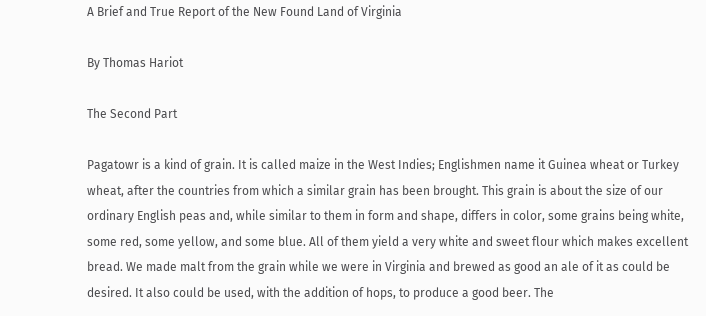A Brief and True Report of the New Found Land of Virginia

By Thomas Hariot

The Second Part

Pagatowr is a kind of grain. It is called maize in the West Indies; Englishmen name it Guinea wheat or Turkey wheat, after the countries from which a similar grain has been brought. This grain is about the size of our ordinary English peas and, while similar to them in form and shape, differs in color, some grains being white, some red, some yellow, and some blue. All of them yield a very white and sweet flour which makes excellent bread. We made malt from the grain while we were in Virginia and brewed as good an ale of it as could be desired. It also could be used, with the addition of hops, to produce a good beer. The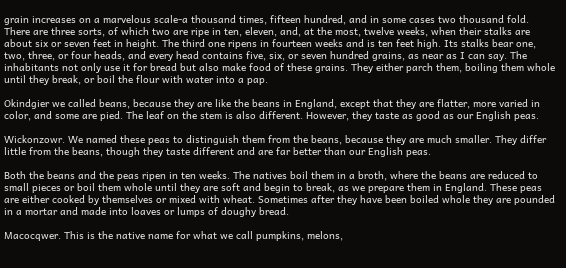grain increases on a marvelous scale-a thousand times, fifteen hundred, and in some cases two thousand fold. There are three sorts, of which two are ripe in ten, eleven, and, at the most, twelve weeks, when their stalks are about six or seven feet in height. The third one ripens in fourteen weeks and is ten feet high. Its stalks bear one, two, three, or four heads, and every head contains five, six, or seven hundred grains, as near as I can say. The inhabitants not only use it for bread but also make food of these grains. They either parch them, boiling them whole until they break, or boil the flour with water into a pap.

Okindgier we called beans, because they are like the beans in England, except that they are flatter, more varied in color, and some are pied. The leaf on the stem is also different. However, they taste as good as our English peas.

Wickonzowr. We named these peas to distinguish them from the beans, because they are much smaller. They differ little from the beans, though they taste different and are far better than our English peas.

Both the beans and the peas ripen in ten weeks. The natives boil them in a broth, where the beans are reduced to small pieces or boil them whole until they are soft and begin to break, as we prepare them in England. These peas are either cooked by themselves or mixed with wheat. Sometimes after they have been boiled whole they are pounded in a mortar and made into loaves or lumps of doughy bread.

Macocqwer. This is the native name for what we call pumpkins, melons,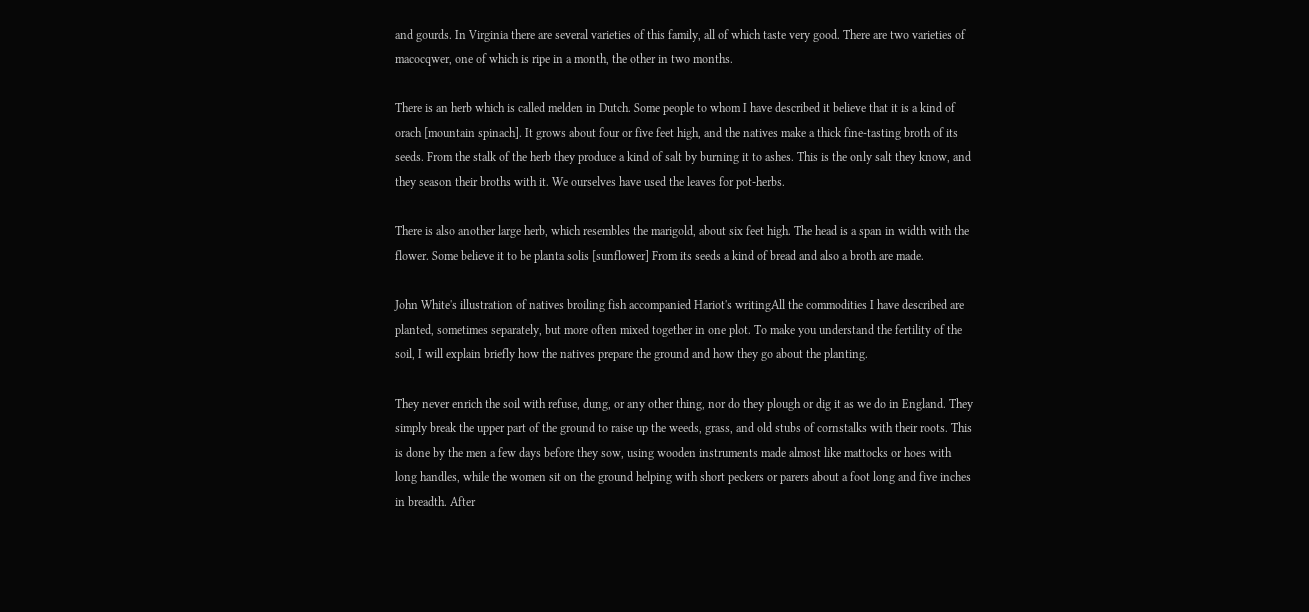and gourds. In Virginia there are several varieties of this family, all of which taste very good. There are two varieties of macocqwer, one of which is ripe in a month, the other in two months.

There is an herb which is called melden in Dutch. Some people to whom I have described it believe that it is a kind of orach [mountain spinach]. It grows about four or five feet high, and the natives make a thick fine-tasting broth of its seeds. From the stalk of the herb they produce a kind of salt by burning it to ashes. This is the only salt they know, and they season their broths with it. We ourselves have used the leaves for pot-herbs.

There is also another large herb, which resembles the marigold, about six feet high. The head is a span in width with the flower. Some believe it to be planta solis [sunflower] From its seeds a kind of bread and also a broth are made.

John White's illustration of natives broiling fish accompanied Hariot's writingAll the commodities I have described are planted, sometimes separately, but more often mixed together in one plot. To make you understand the fertility of the soil, I will explain briefly how the natives prepare the ground and how they go about the planting.

They never enrich the soil with refuse, dung, or any other thing, nor do they plough or dig it as we do in England. They simply break the upper part of the ground to raise up the weeds, grass, and old stubs of cornstalks with their roots. This is done by the men a few days before they sow, using wooden instruments made almost like mattocks or hoes with long handles, while the women sit on the ground helping with short peckers or parers about a foot long and five inches in breadth. After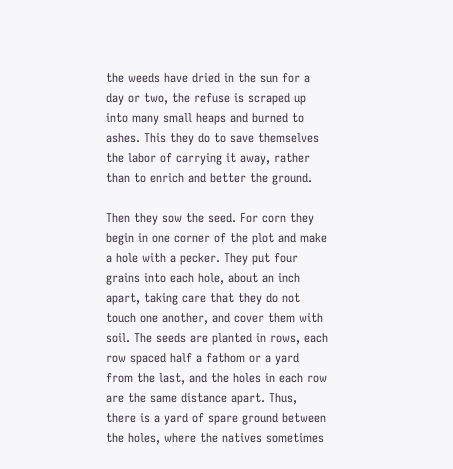the weeds have dried in the sun for a day or two, the refuse is scraped up into many small heaps and burned to ashes. This they do to save themselves the labor of carrying it away, rather than to enrich and better the ground.

Then they sow the seed. For corn they begin in one corner of the plot and make a hole with a pecker. They put four grains into each hole, about an inch apart, taking care that they do not touch one another, and cover them with soil. The seeds are planted in rows, each row spaced half a fathom or a yard from the last, and the holes in each row are the same distance apart. Thus, there is a yard of spare ground between the holes, where the natives sometimes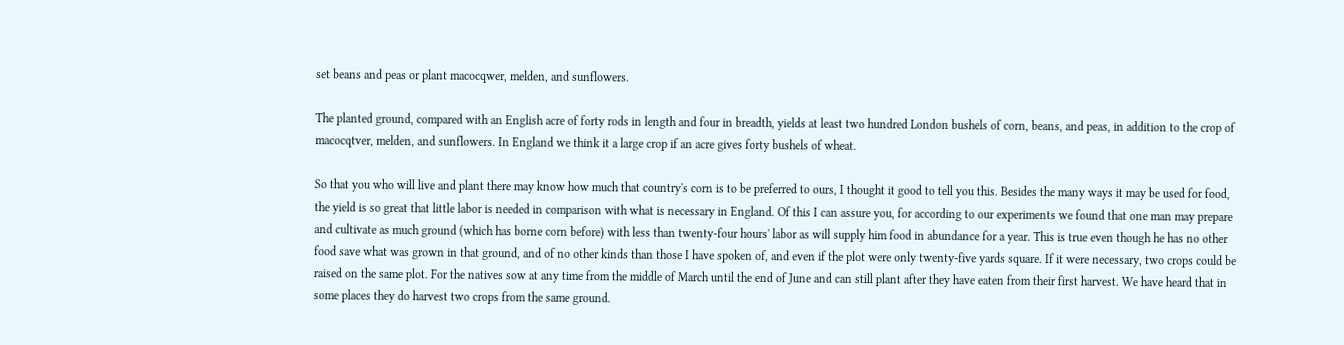set beans and peas or plant macocqwer, melden, and sunflowers.

The planted ground, compared with an English acre of forty rods in length and four in breadth, yields at least two hundred London bushels of corn, beans, and peas, in addition to the crop of macocqtver, melden, and sunflowers. In England we think it a large crop if an acre gives forty bushels of wheat.

So that you who will live and plant there may know how much that country's corn is to be preferred to ours, I thought it good to tell you this. Besides the many ways it may be used for food, the yield is so great that little labor is needed in comparison with what is necessary in England. Of this I can assure you, for according to our experiments we found that one man may prepare and cultivate as much ground (which has borne corn before) with less than twenty-four hours' labor as will supply him food in abundance for a year. This is true even though he has no other food save what was grown in that ground, and of no other kinds than those I have spoken of, and even if the plot were only twenty-five yards square. If it were necessary, two crops could be raised on the same plot. For the natives sow at any time from the middle of March until the end of June and can still plant after they have eaten from their first harvest. We have heard that in some places they do harvest two crops from the same ground.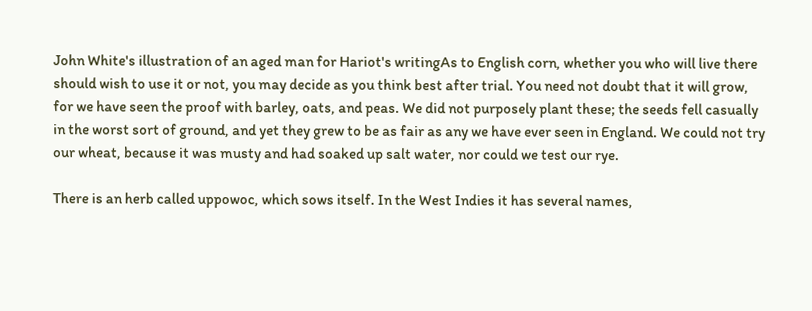John White's illustration of an aged man for Hariot's writingAs to English corn, whether you who will live there should wish to use it or not, you may decide as you think best after trial. You need not doubt that it will grow, for we have seen the proof with barley, oats, and peas. We did not purposely plant these; the seeds fell casually in the worst sort of ground, and yet they grew to be as fair as any we have ever seen in England. We could not try our wheat, because it was musty and had soaked up salt water, nor could we test our rye.

There is an herb called uppowoc, which sows itself. In the West Indies it has several names,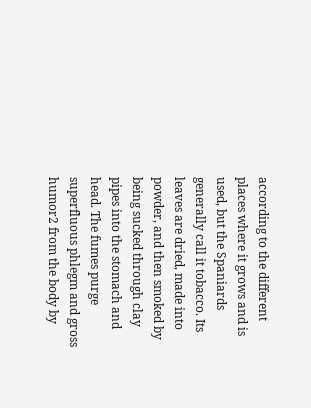according to the different places where it grows and is used, but the Spaniards generally call it tobacco. Its leaves are dried, made into powder, and then smoked by being sucked through clay pipes into the stomach and head. The fumes purge superfluous phlegm and gross humor2 from the body by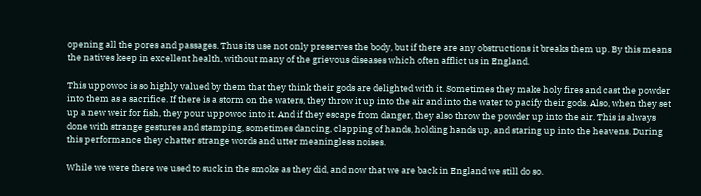opening all the pores and passages. Thus its use not only preserves the body, but if there are any obstructions it breaks them up. By this means the natives keep in excellent health, without many of the grievous diseases which often afflict us in England.

This uppowoc is so highly valued by them that they think their gods are delighted with it. Sometimes they make holy fires and cast the powder into them as a sacrifice. If there is a storm on the waters, they throw it up into the air and into the water to pacify their gods. Also, when they set up a new weir for fish, they pour uppowoc into it. And if they escape from danger, they also throw the powder up into the air. This is always done with strange gestures and stamping, sometimes dancing, clapping of hands, holding hands up, and staring up into the heavens. During this performance they chatter strange words and utter meaningless noises.

While we were there we used to suck in the smoke as they did, and now that we are back in England we still do so.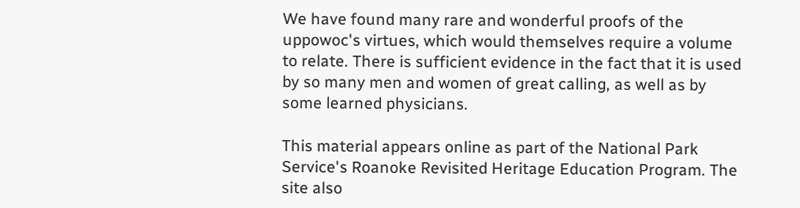We have found many rare and wonderful proofs of the uppowoc's virtues, which would themselves require a volume to relate. There is sufficient evidence in the fact that it is used by so many men and women of great calling, as well as by some learned physicians.

This material appears online as part of the National Park Service's Roanoke Revisited Heritage Education Program. The site also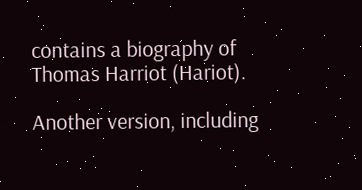contains a biography of Thomas Harriot (Hariot).

Another version, including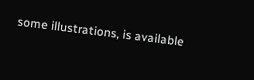some illustrations, is available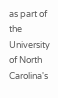as part of the University of North Carolina's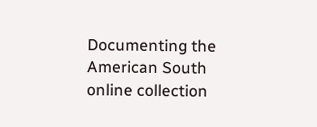Documenting the American South online collection